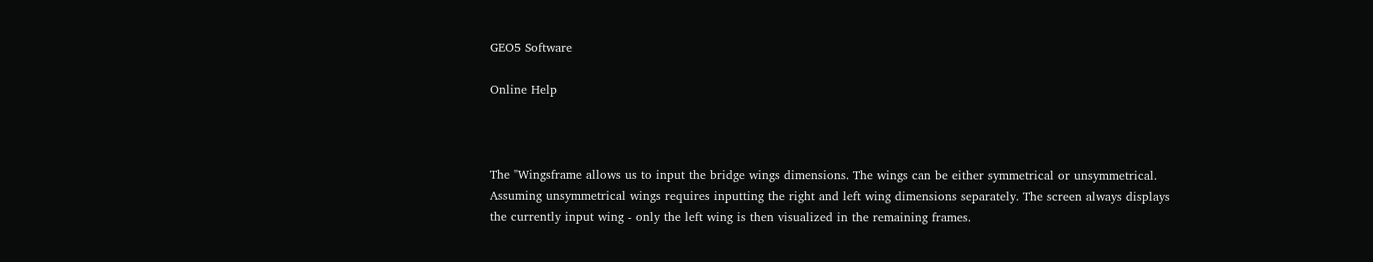GEO5 Software

Online Help



The "Wingsframe allows us to input the bridge wings dimensions. The wings can be either symmetrical or unsymmetrical. Assuming unsymmetrical wings requires inputting the right and left wing dimensions separately. The screen always displays the currently input wing - only the left wing is then visualized in the remaining frames.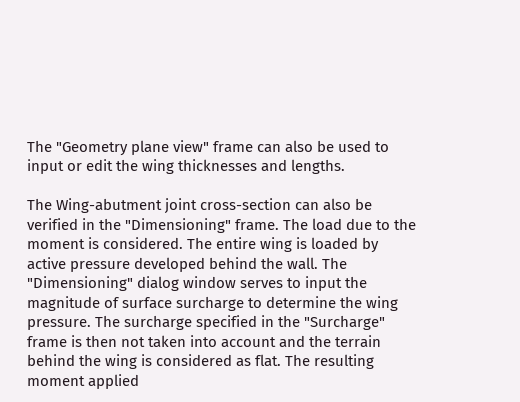The "Geometry plane view" frame can also be used to input or edit the wing thicknesses and lengths.

The Wing-abutment joint cross-section can also be verified in the "Dimensioning" frame. The load due to the moment is considered. The entire wing is loaded by active pressure developed behind the wall. The "Dimensioning" dialog window serves to input the magnitude of surface surcharge to determine the wing pressure. The surcharge specified in the "Surcharge" frame is then not taken into account and the terrain behind the wing is considered as flat. The resulting moment applied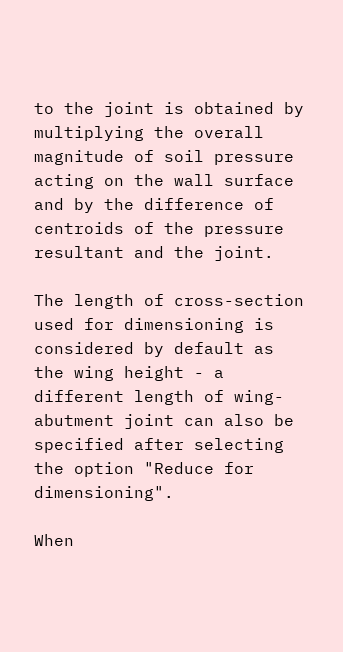to the joint is obtained by multiplying the overall magnitude of soil pressure acting on the wall surface and by the difference of centroids of the pressure resultant and the joint.

The length of cross-section used for dimensioning is considered by default as the wing height - a different length of wing-abutment joint can also be specified after selecting the option "Reduce for dimensioning".

When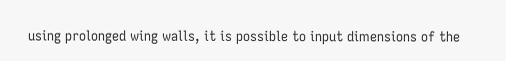using prolonged wing walls, it is possible to input dimensions of the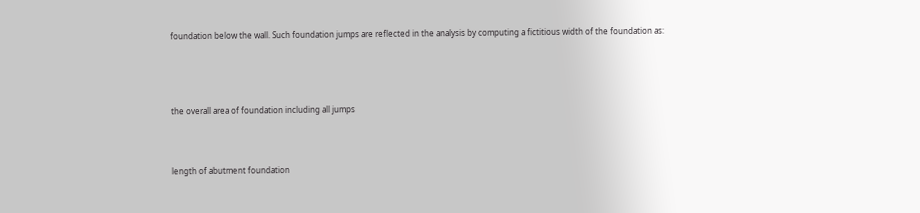foundation below the wall. Such foundation jumps are reflected in the analysis by computing a fictitious width of the foundation as:




the overall area of foundation including all jumps



length of abutment foundation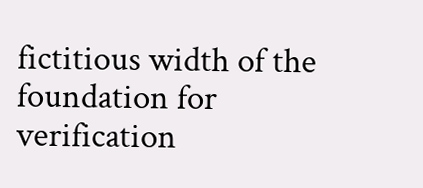fictitious width of the foundation for verification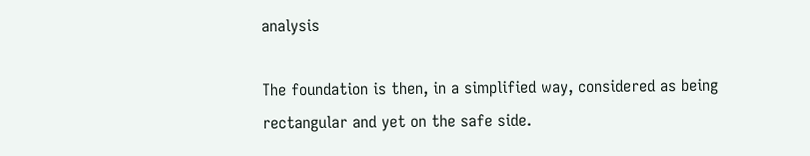analysis

The foundation is then, in a simplified way, considered as being rectangular and yet on the safe side.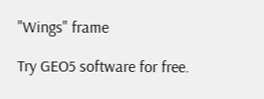"Wings" frame

Try GEO5 software for free.